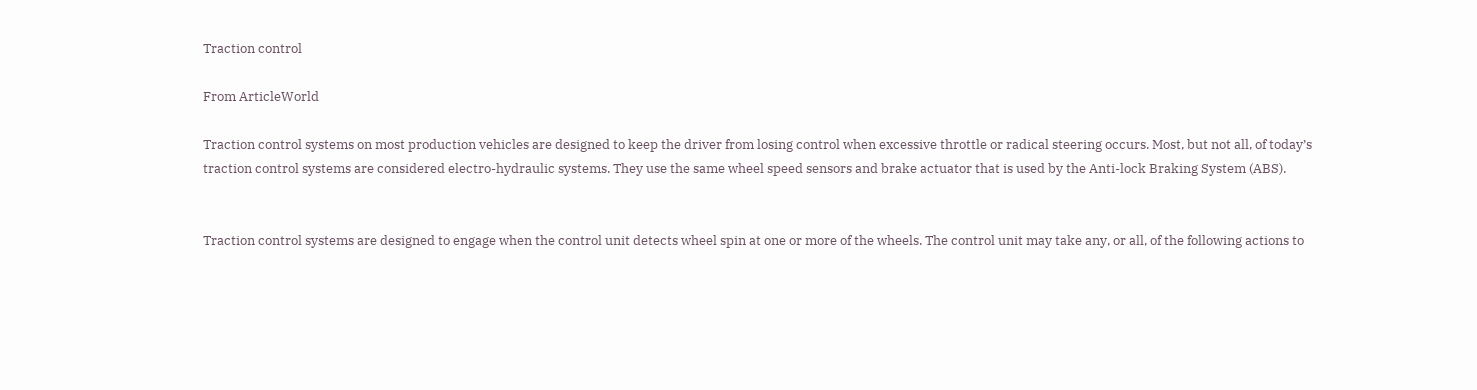Traction control

From ArticleWorld

Traction control systems on most production vehicles are designed to keep the driver from losing control when excessive throttle or radical steering occurs. Most, but not all, of today’s traction control systems are considered electro-hydraulic systems. They use the same wheel speed sensors and brake actuator that is used by the Anti-lock Braking System (ABS).


Traction control systems are designed to engage when the control unit detects wheel spin at one or more of the wheels. The control unit may take any, or all, of the following actions to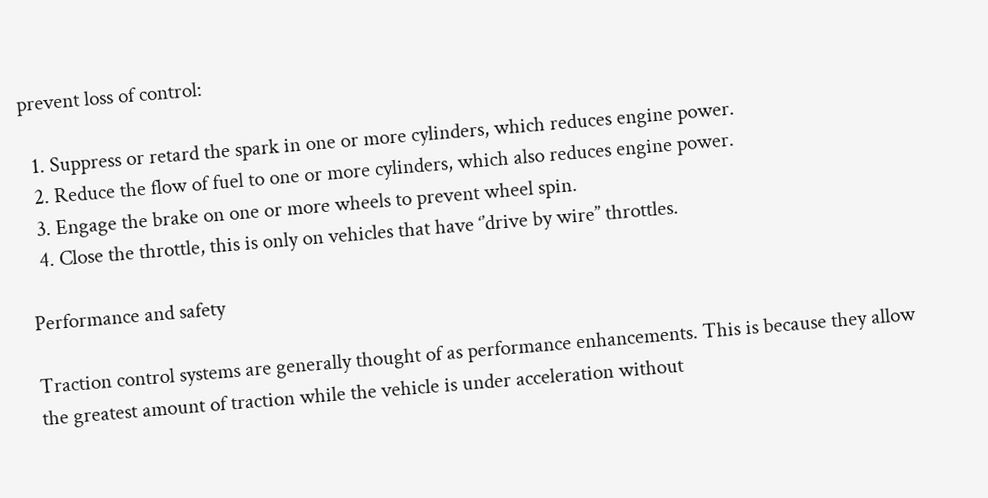prevent loss of control:

  1. Suppress or retard the spark in one or more cylinders, which reduces engine power.
  2. Reduce the flow of fuel to one or more cylinders, which also reduces engine power.
  3. Engage the brake on one or more wheels to prevent wheel spin.
  4. Close the throttle, this is only on vehicles that have ‘’drive by wire’’ throttles.

Performance and safety

Traction control systems are generally thought of as performance enhancements. This is because they allow the greatest amount of traction while the vehicle is under acceleration without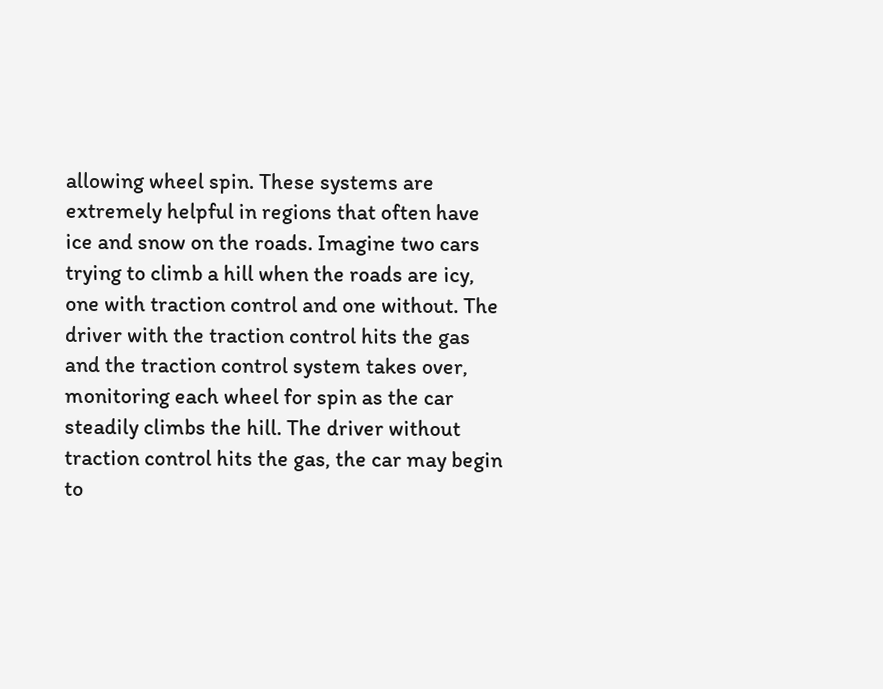allowing wheel spin. These systems are extremely helpful in regions that often have ice and snow on the roads. Imagine two cars trying to climb a hill when the roads are icy, one with traction control and one without. The driver with the traction control hits the gas and the traction control system takes over, monitoring each wheel for spin as the car steadily climbs the hill. The driver without traction control hits the gas, the car may begin to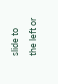slide to the left or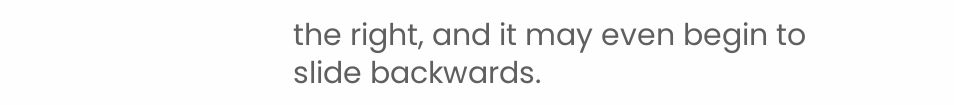the right, and it may even begin to slide backwards.